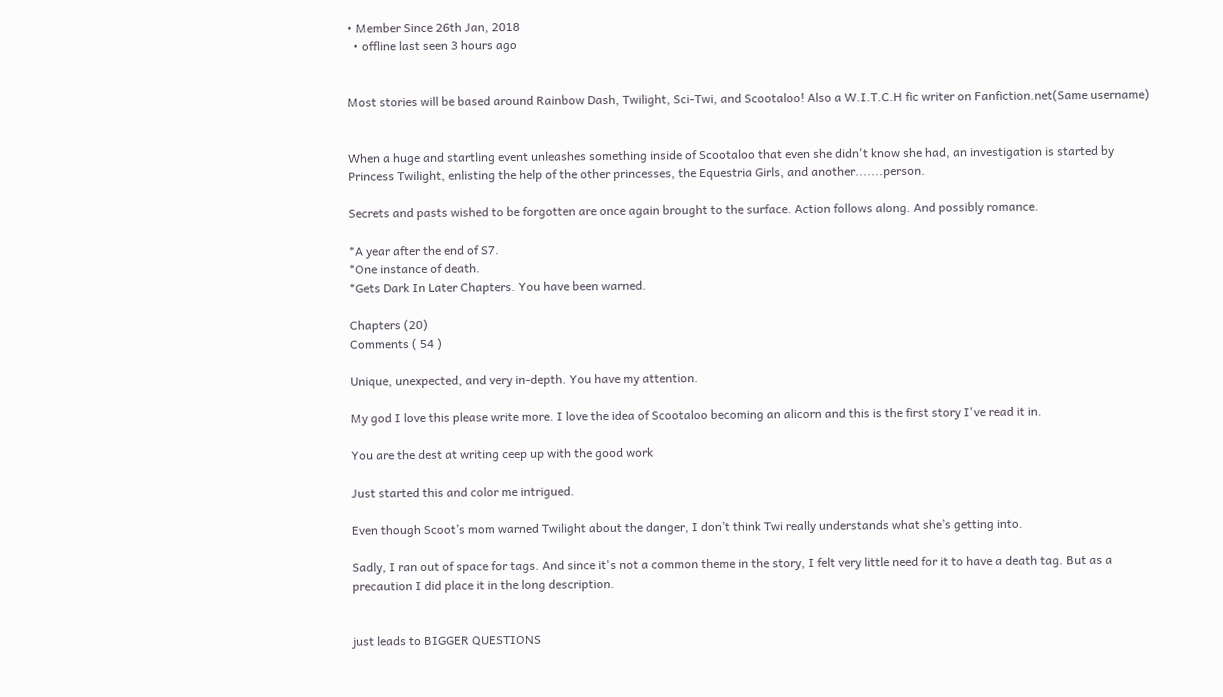• Member Since 26th Jan, 2018
  • offline last seen 3 hours ago


Most stories will be based around Rainbow Dash, Twilight, Sci-Twi, and Scootaloo! Also a W.I.T.C.H fic writer on Fanfiction.net(Same username)


When a huge and startling event unleashes something inside of Scootaloo that even she didn't know she had, an investigation is started by Princess Twilight, enlisting the help of the other princesses, the Equestria Girls, and another.......person.

Secrets and pasts wished to be forgotten are once again brought to the surface. Action follows along. And possibly romance.

*A year after the end of S7.
*One instance of death.
*Gets Dark In Later Chapters. You have been warned.

Chapters (20)
Comments ( 54 )

Unique, unexpected, and very in-depth. You have my attention.

My god I love this please write more. I love the idea of Scootaloo becoming an alicorn and this is the first story I've read it in.

You are the dest at writing ceep up with the good work

Just started this and color me intrigued.

Even though Scoot’s mom warned Twilight about the danger, I don’t think Twi really understands what she’s getting into.

Sadly, I ran out of space for tags. And since it's not a common theme in the story, I felt very little need for it to have a death tag. But as a precaution I did place it in the long description.


just leads to BIGGER QUESTIONS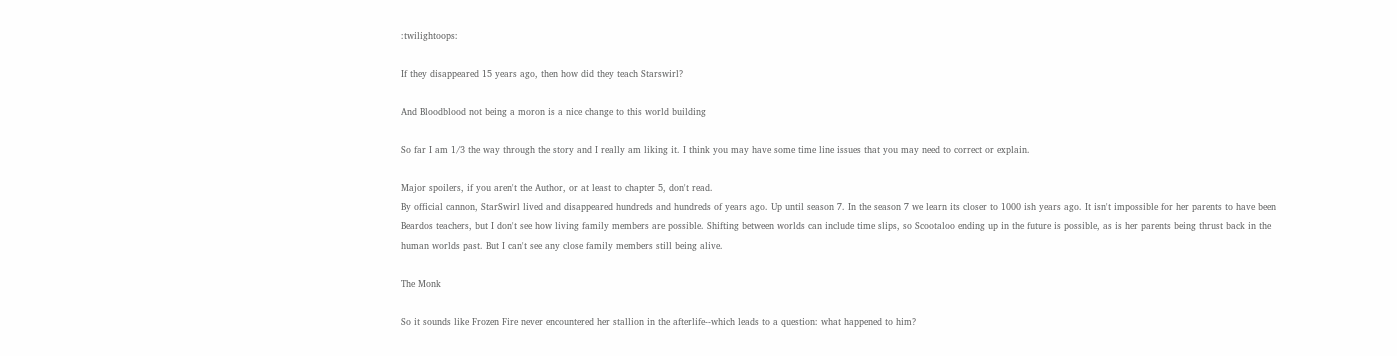:twilightoops:

If they disappeared 15 years ago, then how did they teach Starswirl?

And Bloodblood not being a moron is a nice change to this world building

So far I am 1/3 the way through the story and I really am liking it. I think you may have some time line issues that you may need to correct or explain.

Major spoilers, if you aren't the Author, or at least to chapter 5, don't read.
By official cannon, StarSwirl lived and disappeared hundreds and hundreds of years ago. Up until season 7. In the season 7 we learn its closer to 1000 ish years ago. It isn't impossible for her parents to have been Beardos teachers, but I don't see how living family members are possible. Shifting between worlds can include time slips, so Scootaloo ending up in the future is possible, as is her parents being thrust back in the human worlds past. But I can't see any close family members still being alive.

The Monk

So it sounds like Frozen Fire never encountered her stallion in the afterlife--which leads to a question: what happened to him?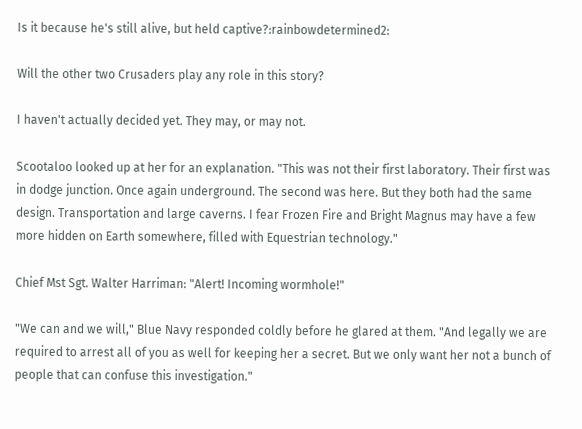Is it because he's still alive, but held captive?:rainbowdetermined2:

Will the other two Crusaders play any role in this story?

I haven't actually decided yet. They may, or may not.

Scootaloo looked up at her for an explanation. "This was not their first laboratory. Their first was in dodge junction. Once again underground. The second was here. But they both had the same design. Transportation and large caverns. I fear Frozen Fire and Bright Magnus may have a few more hidden on Earth somewhere, filled with Equestrian technology."

Chief Mst Sgt. Walter Harriman: "Alert! Incoming wormhole!"

"We can and we will," Blue Navy responded coldly before he glared at them. "And legally we are required to arrest all of you as well for keeping her a secret. But we only want her not a bunch of people that can confuse this investigation."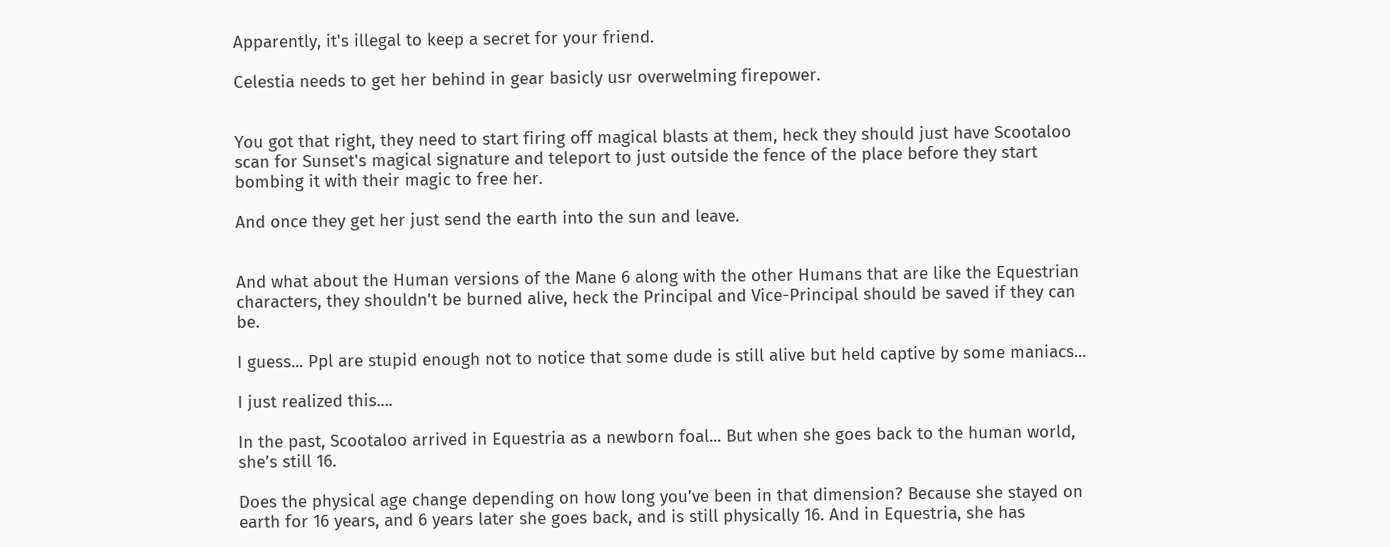Apparently, it's illegal to keep a secret for your friend.

Celestia needs to get her behind in gear basicly usr overwelming firepower.


You got that right, they need to start firing off magical blasts at them, heck they should just have Scootaloo scan for Sunset's magical signature and teleport to just outside the fence of the place before they start bombing it with their magic to free her.

And once they get her just send the earth into the sun and leave.


And what about the Human versions of the Mane 6 along with the other Humans that are like the Equestrian characters, they shouldn't be burned alive, heck the Principal and Vice-Principal should be saved if they can be.

I guess... Ppl are stupid enough not to notice that some dude is still alive but held captive by some maniacs...

I just realized this....

In the past, Scootaloo arrived in Equestria as a newborn foal... But when she goes back to the human world, she’s still 16.

Does the physical age change depending on how long you’ve been in that dimension? Because she stayed on earth for 16 years, and 6 years later she goes back, and is still physically 16. And in Equestria, she has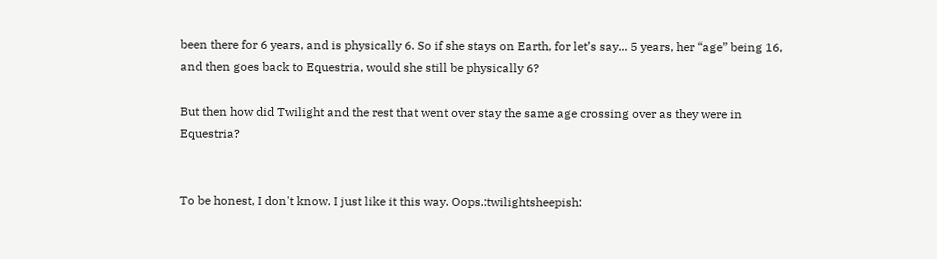been there for 6 years, and is physically 6. So if she stays on Earth, for let’s say... 5 years, her “age” being 16, and then goes back to Equestria, would she still be physically 6?

But then how did Twilight and the rest that went over stay the same age crossing over as they were in Equestria?


To be honest, I don't know. I just like it this way. Oops.:twilightsheepish: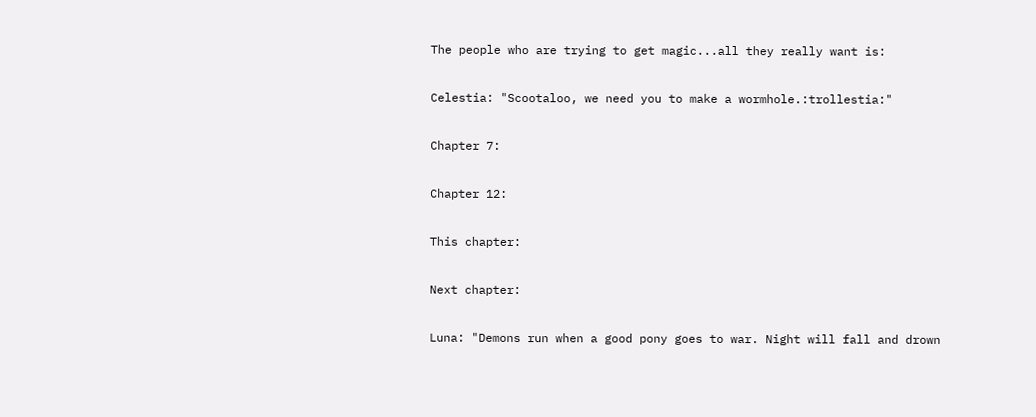The people who are trying to get magic...all they really want is:

Celestia: "Scootaloo, we need you to make a wormhole.:trollestia:"

Chapter 7:

Chapter 12:

This chapter:

Next chapter:

Luna: "Demons run when a good pony goes to war. Night will fall and drown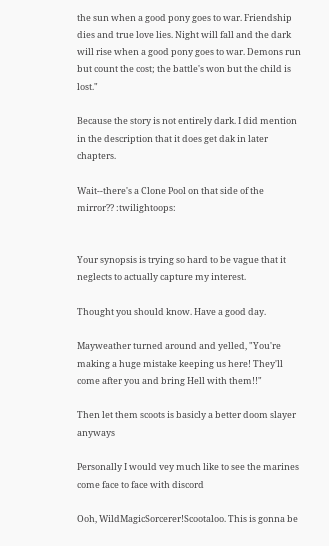the sun when a good pony goes to war. Friendship dies and true love lies. Night will fall and the dark will rise when a good pony goes to war. Demons run but count the cost; the battle's won but the child is lost."

Because the story is not entirely dark. I did mention in the description that it does get dak in later chapters.

Wait--there's a Clone Pool on that side of the mirror?? :twilightoops:


Your synopsis is trying so hard to be vague that it neglects to actually capture my interest.

Thought you should know. Have a good day.

Mayweather turned around and yelled, "You're making a huge mistake keeping us here! They'll come after you and bring Hell with them!!"

Then let them scoots is basicly a better doom slayer anyways

Personally I would vey much like to see the marines come face to face with discord

Ooh, WildMagicSorcerer!Scootaloo. This is gonna be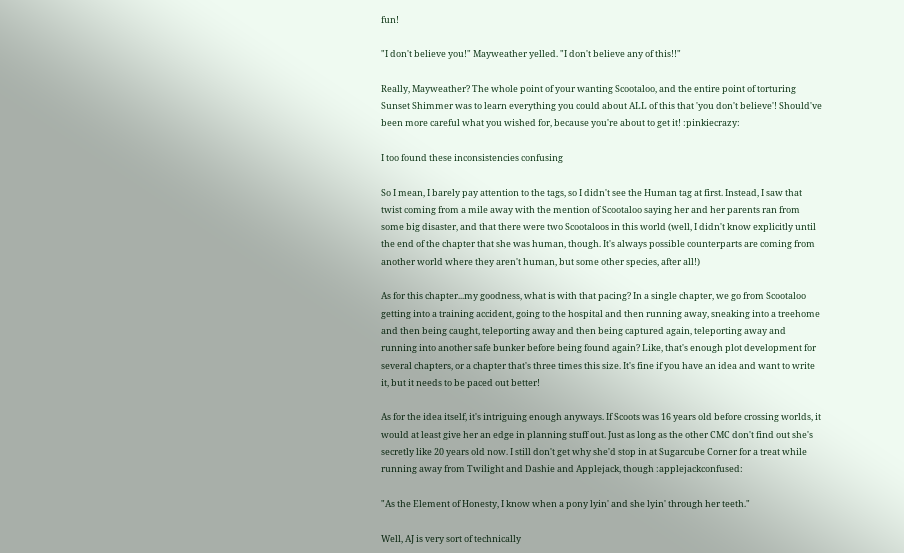fun!

"I don't believe you!" Mayweather yelled. "I don't believe any of this!!"

Really, Mayweather? The whole point of your wanting Scootaloo, and the entire point of torturing Sunset Shimmer was to learn everything you could about ALL of this that 'you don't believe'! Should've been more careful what you wished for, because you're about to get it! :pinkiecrazy:

I too found these inconsistencies confusing

So I mean, I barely pay attention to the tags, so I didn't see the Human tag at first. Instead, I saw that twist coming from a mile away with the mention of Scootaloo saying her and her parents ran from some big disaster, and that there were two Scootaloos in this world (well, I didn't know explicitly until the end of the chapter that she was human, though. It's always possible counterparts are coming from another world where they aren't human, but some other species, after all!)

As for this chapter...my goodness, what is with that pacing? In a single chapter, we go from Scootaloo getting into a training accident, going to the hospital and then running away, sneaking into a treehome and then being caught, teleporting away and then being captured again, teleporting away and running into another safe bunker before being found again? Like, that's enough plot development for several chapters, or a chapter that's three times this size. It's fine if you have an idea and want to write it, but it needs to be paced out better!

As for the idea itself, it's intriguing enough anyways. If Scoots was 16 years old before crossing worlds, it would at least give her an edge in planning stuff out. Just as long as the other CMC don't find out she's secretly like 20 years old now. I still don't get why she'd stop in at Sugarcube Corner for a treat while running away from Twilight and Dashie and Applejack, though :applejackconfused:

"As the Element of Honesty, I know when a pony lyin' and she lyin' through her teeth."

Well, AJ is very sort of technically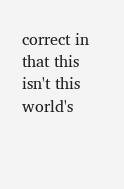correct in that this isn't this world's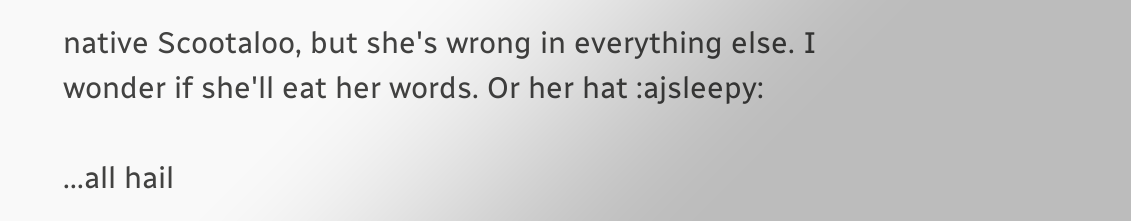native Scootaloo, but she's wrong in everything else. I wonder if she'll eat her words. Or her hat :ajsleepy:

...all hail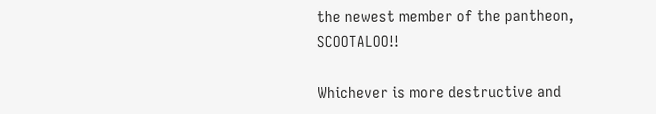the newest member of the pantheon, SCOOTALOO!!

Whichever is more destructive and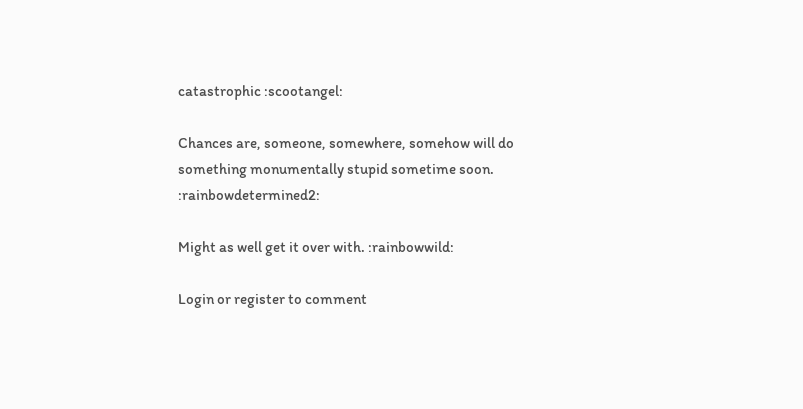catastrophic :scootangel:

Chances are, someone, somewhere, somehow will do something monumentally stupid sometime soon. :rainbowdetermined2:

Might as well get it over with. :rainbowwild:

Login or register to comment